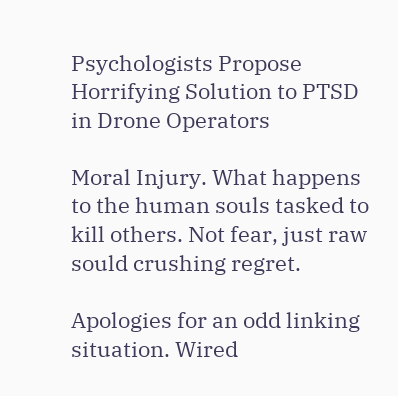Psychologists Propose Horrifying Solution to PTSD in Drone Operators

Moral Injury. What happens to the human souls tasked to kill others. Not fear, just raw sould crushing regret.

Apologies for an odd linking situation. Wired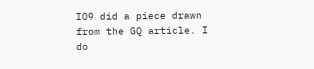IO9 did a piece drawn from the GQ article. I do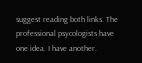suggest reading both links. The professional psycologists have one idea. I have another.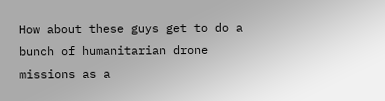How about these guys get to do a bunch of humanitarian drone missions as a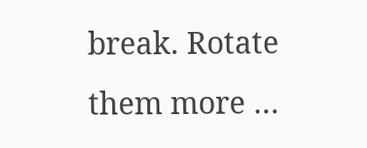break. Rotate them more …